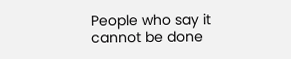People who say it cannot be done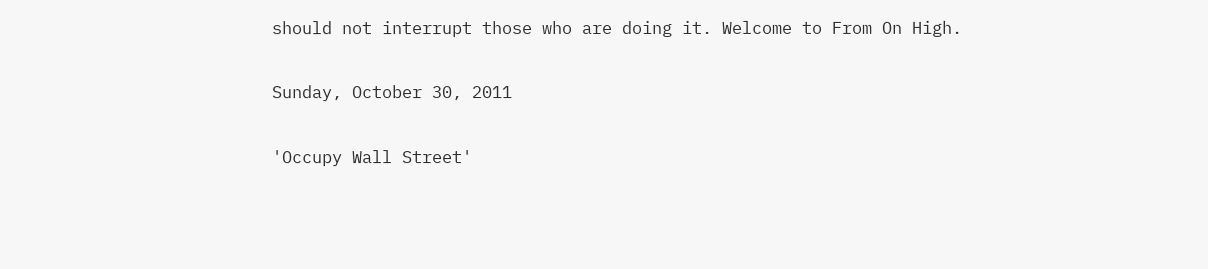should not interrupt those who are doing it. Welcome to From On High.

Sunday, October 30, 2011

'Occupy Wall Street'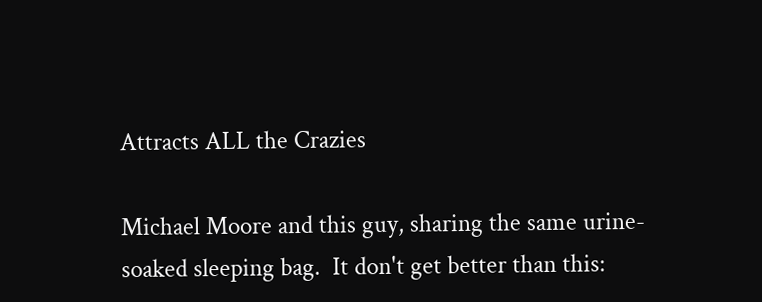Attracts ALL the Crazies

Michael Moore and this guy, sharing the same urine-soaked sleeping bag.  It don't get better than this: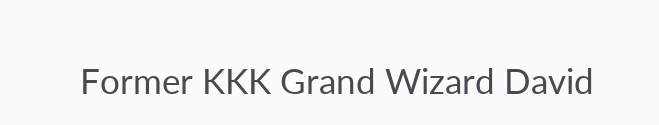Former KKK Grand Wizard David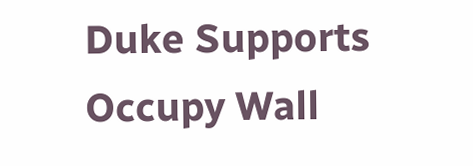Duke Supports Occupy Wall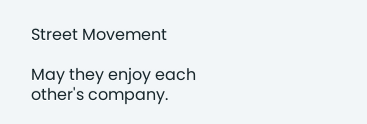Street Movement

May they enjoy each other's company.